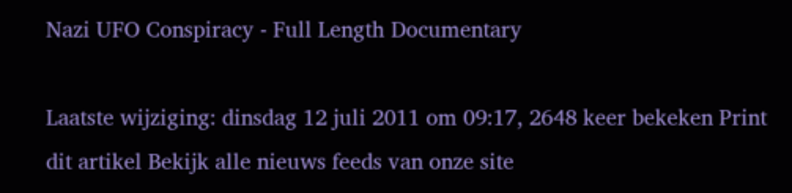Nazi UFO Conspiracy - Full Length Documentary

Laatste wijziging: dinsdag 12 juli 2011 om 09:17, 2648 keer bekeken Print dit artikel Bekijk alle nieuws feeds van onze site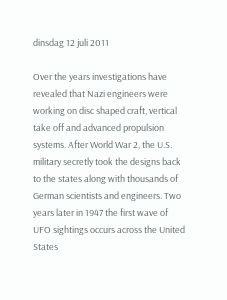dinsdag 12 juli 2011

Over the years investigations have revealed that Nazi engineers were working on disc shaped craft, vertical take off and advanced propulsion systems. After World War 2, the U.S. military secretly took the designs back to the states along with thousands of German scientists and engineers. Two years later in 1947 the first wave of UFO sightings occurs across the United States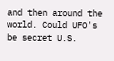and then around the world. Could UFO's be secret U.S.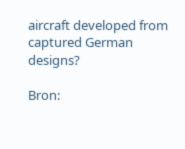aircraft developed from captured German designs?

Bron: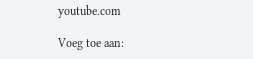youtube.com

Voeg toe aan: